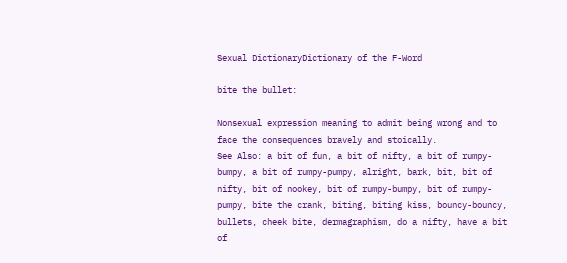Sexual DictionaryDictionary of the F-Word

bite the bullet:

Nonsexual expression meaning to admit being wrong and to face the consequences bravely and stoically.
See Also: a bit of fun, a bit of nifty, a bit of rumpy-bumpy, a bit of rumpy-pumpy, alright, bark, bit, bit of nifty, bit of nookey, bit of rumpy-bumpy, bit of rumpy-pumpy, bite the crank, biting, biting kiss, bouncy-bouncy, bullets, cheek bite, dermagraphism, do a nifty, have a bit of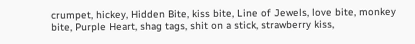crumpet, hickey, Hidden Bite, kiss bite, Line of Jewels, love bite, monkey bite, Purple Heart, shag tags, shit on a stick, strawberry kiss,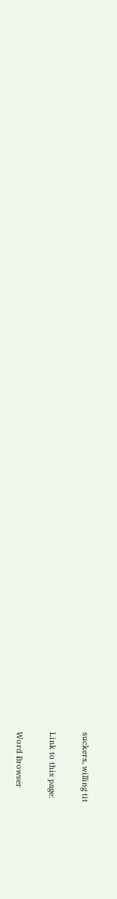suckers, willing tit

Link to this page:

Word Browser